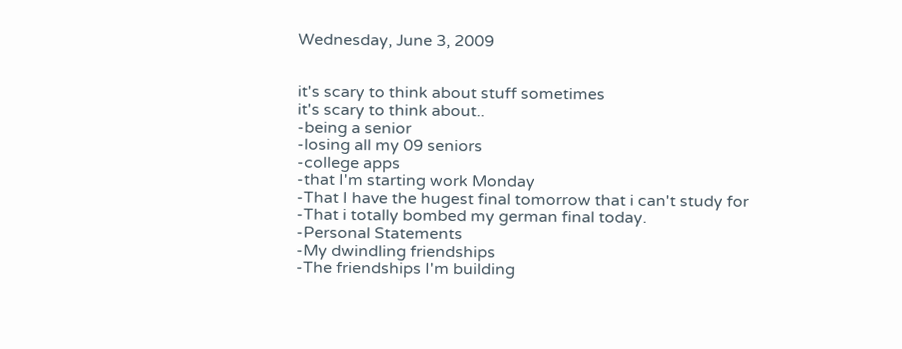Wednesday, June 3, 2009


it's scary to think about stuff sometimes
it's scary to think about..
-being a senior
-losing all my 09 seniors
-college apps
-that I'm starting work Monday
-That I have the hugest final tomorrow that i can't study for
-That i totally bombed my german final today.
-Personal Statements
-My dwindling friendships
-The friendships I'm building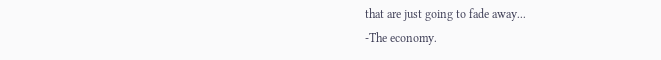that are just going to fade away...
-The economy.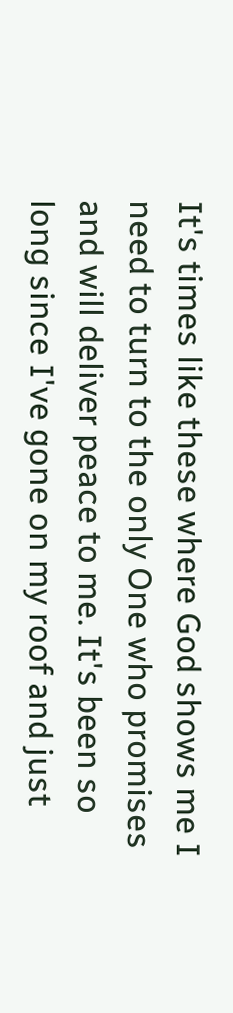It's times like these where God shows me I need to turn to the only One who promises and will deliver peace to me. It's been so long since I've gone on my roof and just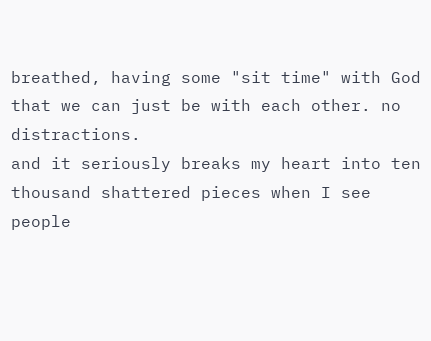breathed, having some "sit time" with God that we can just be with each other. no distractions.
and it seriously breaks my heart into ten thousand shattered pieces when I see people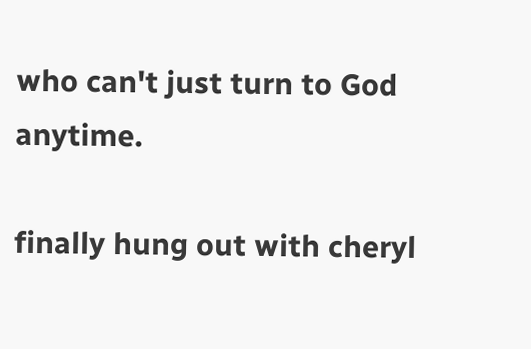who can't just turn to God anytime.

finally hung out with cheryl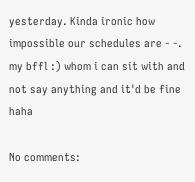yesterday. Kinda ironic how impossible our schedules are - -. my bffl :) whom i can sit with and not say anything and it'd be fine haha

No comments: